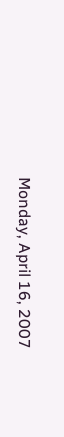Monday, April 16, 2007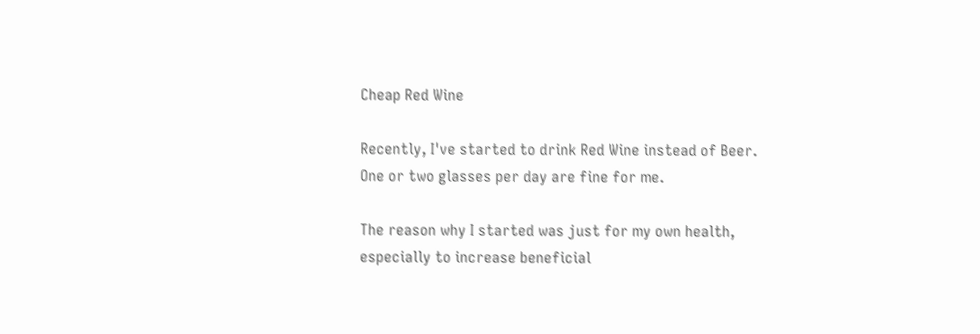Cheap Red Wine

Recently, I've started to drink Red Wine instead of Beer. One or two glasses per day are fine for me.

The reason why I started was just for my own health, especially to increase beneficial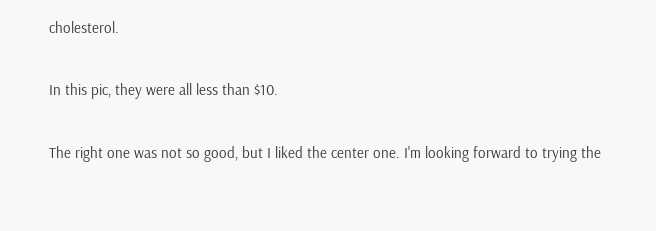cholesterol.

In this pic, they were all less than $10.

The right one was not so good, but I liked the center one. I'm looking forward to trying the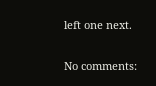left one next.

No comments: